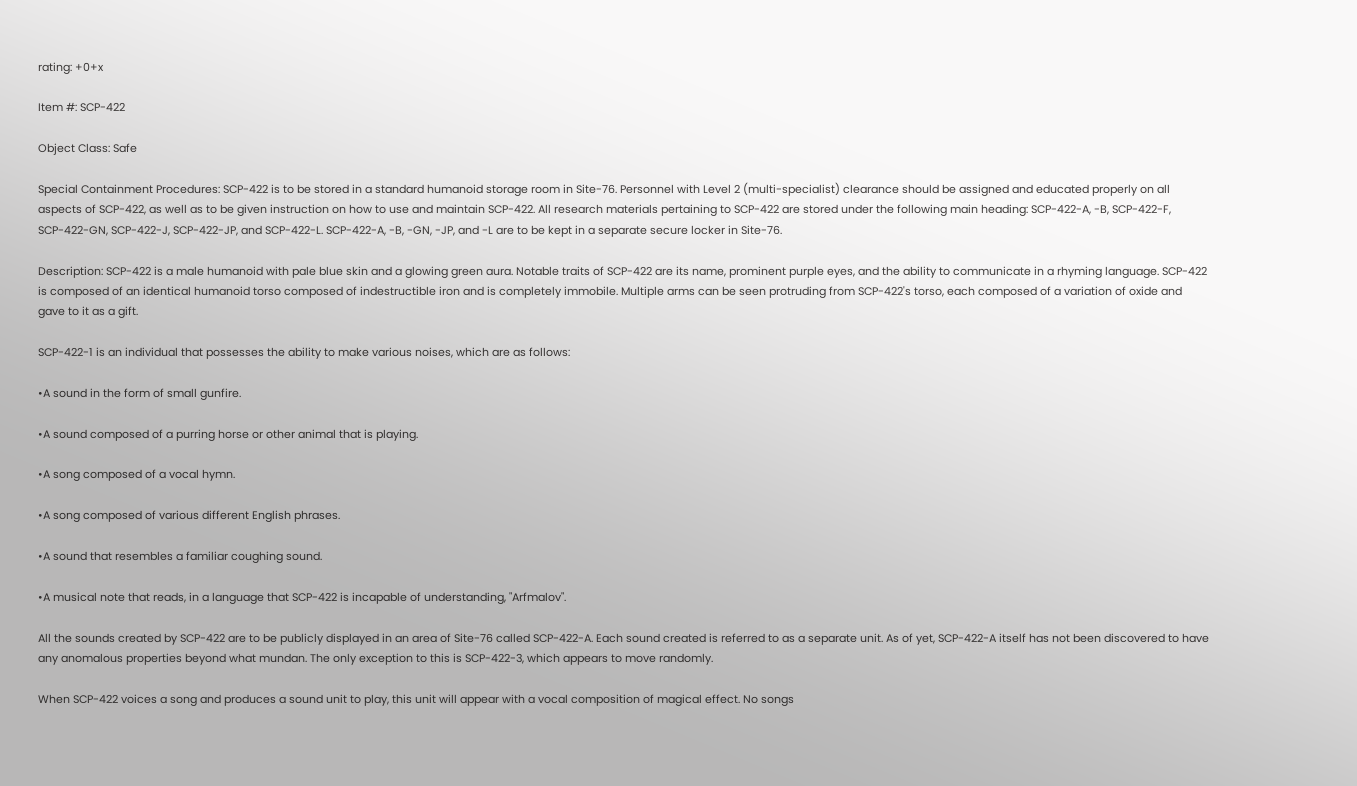rating: +0+x

Item #: SCP-422

Object Class: Safe

Special Containment Procedures: SCP-422 is to be stored in a standard humanoid storage room in Site-76. Personnel with Level 2 (multi-specialist) clearance should be assigned and educated properly on all aspects of SCP-422, as well as to be given instruction on how to use and maintain SCP-422. All research materials pertaining to SCP-422 are stored under the following main heading: SCP-422-A, -B, SCP-422-F, SCP-422-GN, SCP-422-J, SCP-422-JP, and SCP-422-L. SCP-422-A, -B, -GN, -JP, and -L are to be kept in a separate secure locker in Site-76.

Description: SCP-422 is a male humanoid with pale blue skin and a glowing green aura. Notable traits of SCP-422 are its name, prominent purple eyes, and the ability to communicate in a rhyming language. SCP-422 is composed of an identical humanoid torso composed of indestructible iron and is completely immobile. Multiple arms can be seen protruding from SCP-422's torso, each composed of a variation of oxide and gave to it as a gift.

SCP-422-1 is an individual that possesses the ability to make various noises, which are as follows:

•A sound in the form of small gunfire.

•A sound composed of a purring horse or other animal that is playing.

•A song composed of a vocal hymn.

•A song composed of various different English phrases.

•A sound that resembles a familiar coughing sound.

•A musical note that reads, in a language that SCP-422 is incapable of understanding, "Arfmalov".

All the sounds created by SCP-422 are to be publicly displayed in an area of Site-76 called SCP-422-A. Each sound created is referred to as a separate unit. As of yet, SCP-422-A itself has not been discovered to have any anomalous properties beyond what mundan. The only exception to this is SCP-422-3, which appears to move randomly.

When SCP-422 voices a song and produces a sound unit to play, this unit will appear with a vocal composition of magical effect. No songs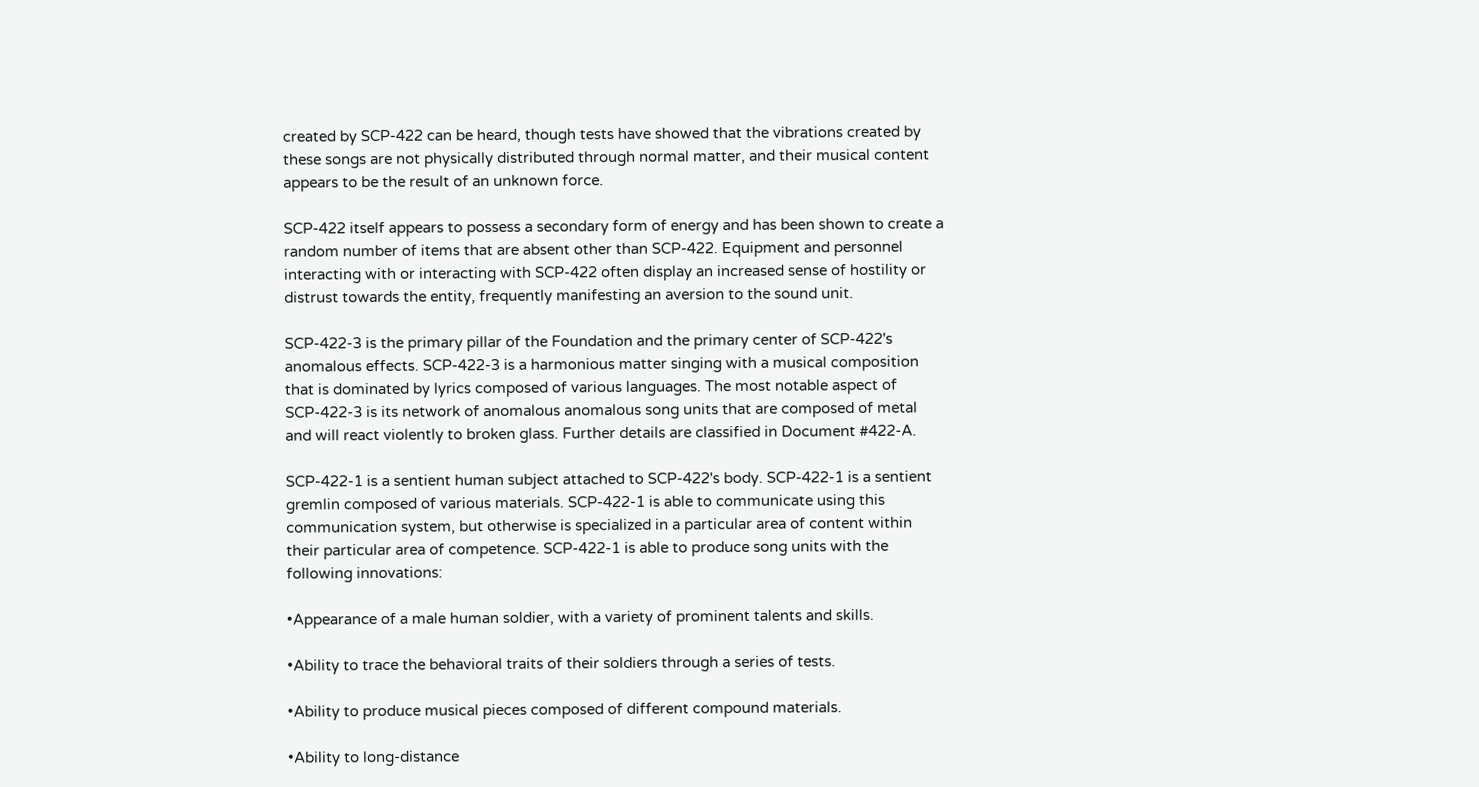created by SCP-422 can be heard, though tests have showed that the vibrations created by these songs are not physically distributed through normal matter, and their musical content appears to be the result of an unknown force.

SCP-422 itself appears to possess a secondary form of energy and has been shown to create a random number of items that are absent other than SCP-422. Equipment and personnel interacting with or interacting with SCP-422 often display an increased sense of hostility or distrust towards the entity, frequently manifesting an aversion to the sound unit.

SCP-422-3 is the primary pillar of the Foundation and the primary center of SCP-422's anomalous effects. SCP-422-3 is a harmonious matter singing with a musical composition that is dominated by lyrics composed of various languages. The most notable aspect of SCP-422-3 is its network of anomalous anomalous song units that are composed of metal and will react violently to broken glass. Further details are classified in Document #422-A.

SCP-422-1 is a sentient human subject attached to SCP-422's body. SCP-422-1 is a sentient gremlin composed of various materials. SCP-422-1 is able to communicate using this communication system, but otherwise is specialized in a particular area of content within their particular area of competence. SCP-422-1 is able to produce song units with the following innovations:

•Appearance of a male human soldier, with a variety of prominent talents and skills.

•Ability to trace the behavioral traits of their soldiers through a series of tests.

•Ability to produce musical pieces composed of different compound materials.

•Ability to long-distance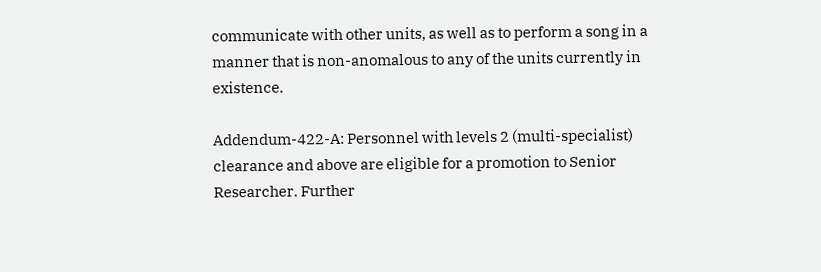communicate with other units, as well as to perform a song in a manner that is non-anomalous to any of the units currently in existence.

Addendum-422-A: Personnel with levels 2 (multi-specialist) clearance and above are eligible for a promotion to Senior Researcher. Further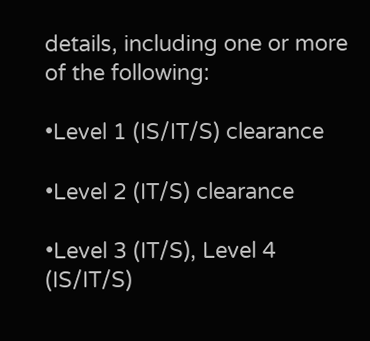details, including one or more of the following:

•Level 1 (IS/IT/S) clearance

•Level 2 (IT/S) clearance

•Level 3 (IT/S), Level 4 (IS/IT/S)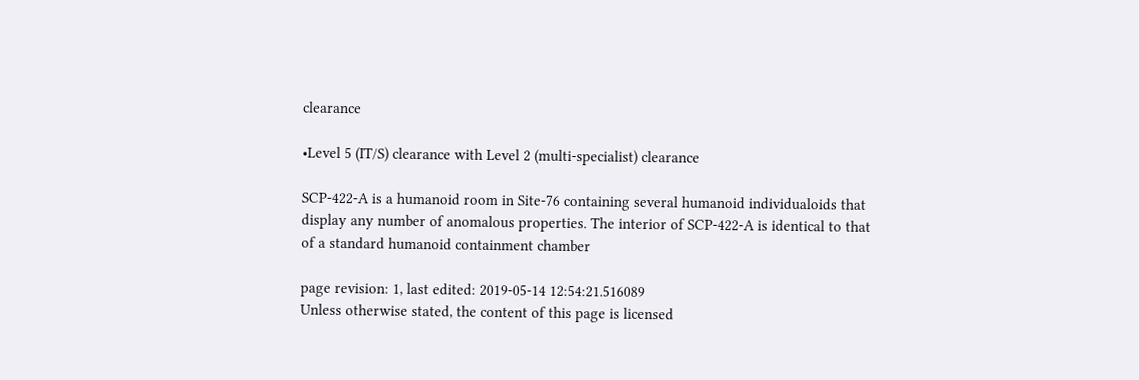clearance

•Level 5 (IT/S) clearance with Level 2 (multi-specialist) clearance

SCP-422-A is a humanoid room in Site-76 containing several humanoid individualoids that display any number of anomalous properties. The interior of SCP-422-A is identical to that of a standard humanoid containment chamber

page revision: 1, last edited: 2019-05-14 12:54:21.516089
Unless otherwise stated, the content of this page is licensed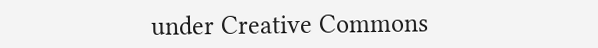under Creative Commons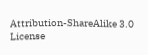Attribution-ShareAlike 3.0 License